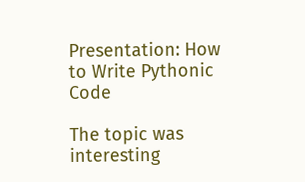Presentation: How to Write Pythonic Code

The topic was interesting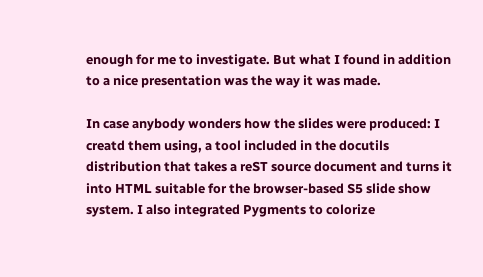enough for me to investigate. But what I found in addition to a nice presentation was the way it was made.

In case anybody wonders how the slides were produced: I creatd them using, a tool included in the docutils distribution that takes a reST source document and turns it into HTML suitable for the browser-based S5 slide show system. I also integrated Pygments to colorize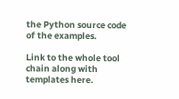the Python source code of the examples.

Link to the whole tool chain along with templates here.